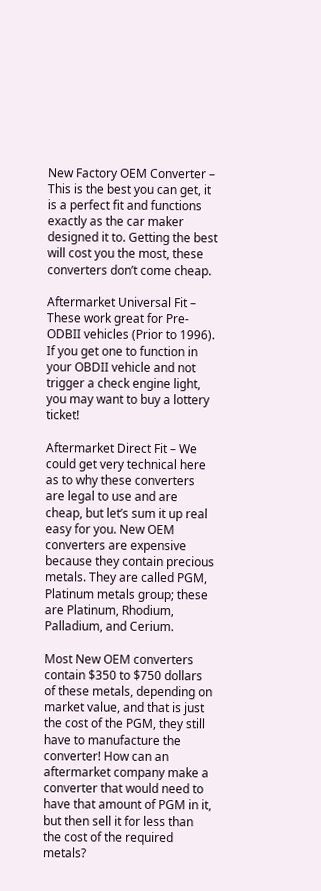New Factory OEM Converter – This is the best you can get, it is a perfect fit and functions exactly as the car maker designed it to. Getting the best will cost you the most, these converters don’t come cheap.

Aftermarket Universal Fit – These work great for Pre-ODBII vehicles (Prior to 1996). If you get one to function in your OBDII vehicle and not trigger a check engine light, you may want to buy a lottery ticket!

Aftermarket Direct Fit – We could get very technical here as to why these converters are legal to use and are cheap, but let’s sum it up real easy for you. New OEM converters are expensive because they contain precious metals. They are called PGM, Platinum metals group; these are Platinum, Rhodium, Palladium, and Cerium.

Most New OEM converters contain $350 to $750 dollars of these metals, depending on market value, and that is just the cost of the PGM, they still have to manufacture the converter! How can an aftermarket company make a converter that would need to have that amount of PGM in it, but then sell it for less than the cost of the required metals?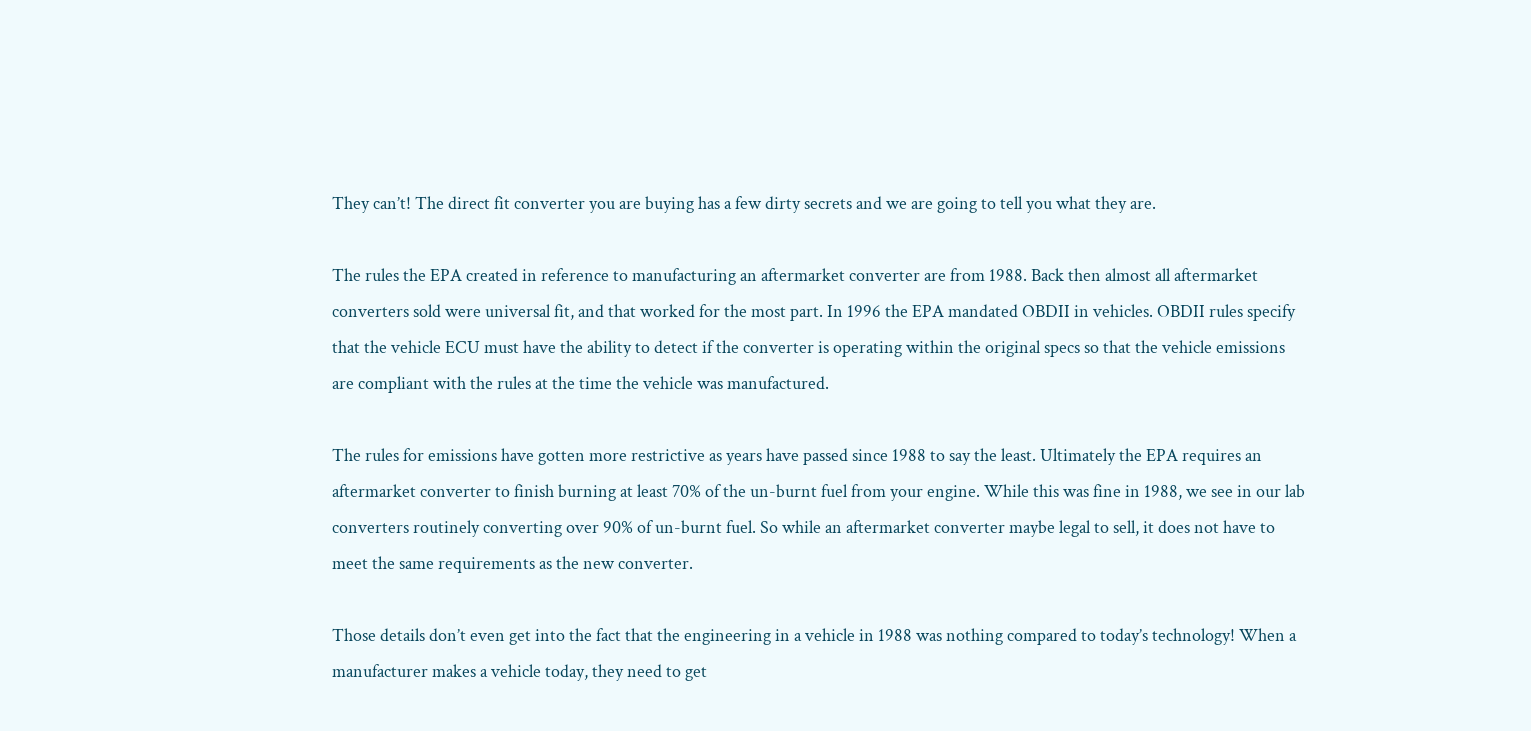They can’t! The direct fit converter you are buying has a few dirty secrets and we are going to tell you what they are.

The rules the EPA created in reference to manufacturing an aftermarket converter are from 1988. Back then almost all aftermarket converters sold were universal fit, and that worked for the most part. In 1996 the EPA mandated OBDII in vehicles. OBDII rules specify that the vehicle ECU must have the ability to detect if the converter is operating within the original specs so that the vehicle emissions are compliant with the rules at the time the vehicle was manufactured.

The rules for emissions have gotten more restrictive as years have passed since 1988 to say the least. Ultimately the EPA requires an aftermarket converter to finish burning at least 70% of the un-burnt fuel from your engine. While this was fine in 1988, we see in our lab converters routinely converting over 90% of un-burnt fuel. So while an aftermarket converter maybe legal to sell, it does not have to meet the same requirements as the new converter.

Those details don’t even get into the fact that the engineering in a vehicle in 1988 was nothing compared to today’s technology! When a manufacturer makes a vehicle today, they need to get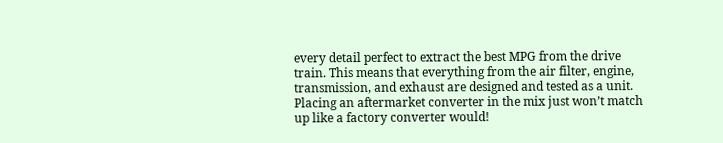every detail perfect to extract the best MPG from the drive train. This means that everything from the air filter, engine, transmission, and exhaust are designed and tested as a unit. Placing an aftermarket converter in the mix just won’t match up like a factory converter would!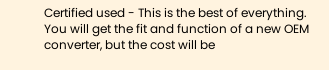Certified used - This is the best of everything. You will get the fit and function of a new OEM converter, but the cost will be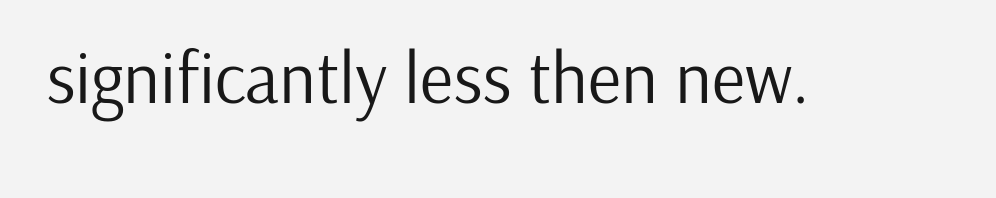significantly less then new.